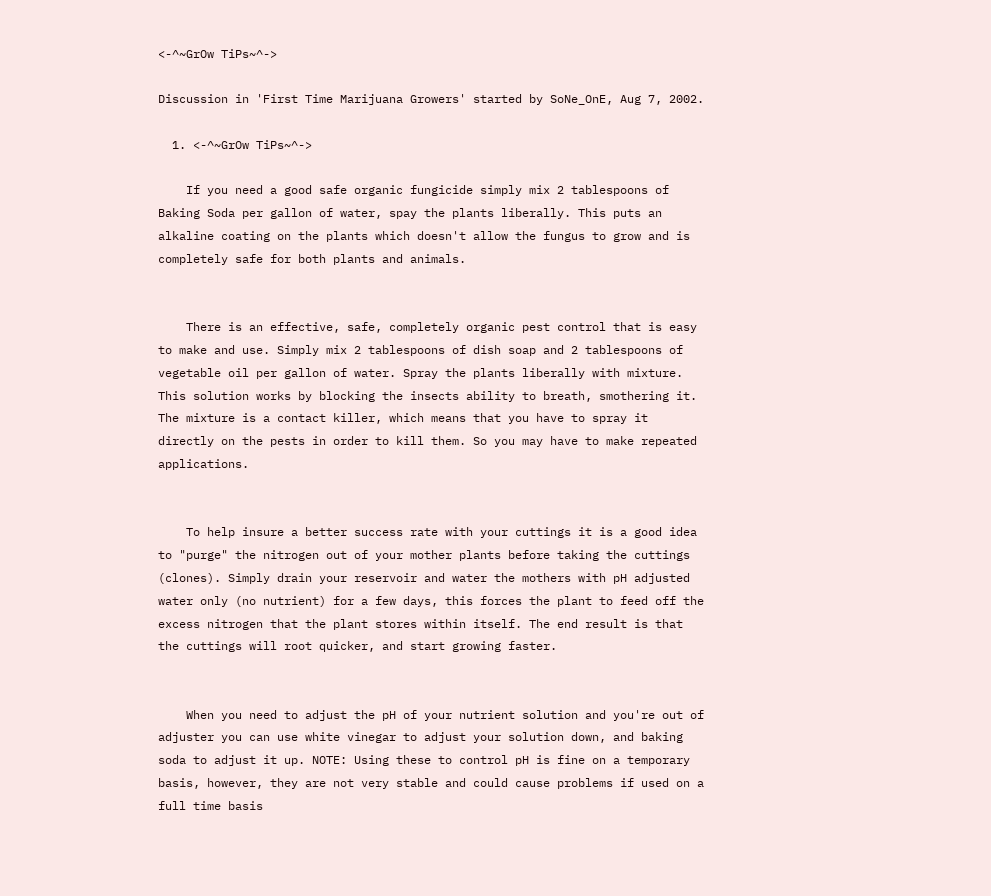<-^~GrOw TiPs~^->

Discussion in 'First Time Marijuana Growers' started by SoNe_OnE, Aug 7, 2002.

  1. <-^~GrOw TiPs~^->

    If you need a good safe organic fungicide simply mix 2 tablespoons of Baking Soda per gallon of water, spay the plants liberally. This puts an alkaline coating on the plants which doesn't allow the fungus to grow and is completely safe for both plants and animals.


    There is an effective, safe, completely organic pest control that is easy to make and use. Simply mix 2 tablespoons of dish soap and 2 tablespoons of vegetable oil per gallon of water. Spray the plants liberally with mixture. This solution works by blocking the insects ability to breath, smothering it. The mixture is a contact killer, which means that you have to spray it directly on the pests in order to kill them. So you may have to make repeated applications.


    To help insure a better success rate with your cuttings it is a good idea to "purge" the nitrogen out of your mother plants before taking the cuttings (clones). Simply drain your reservoir and water the mothers with pH adjusted water only (no nutrient) for a few days, this forces the plant to feed off the excess nitrogen that the plant stores within itself. The end result is that the cuttings will root quicker, and start growing faster.


    When you need to adjust the pH of your nutrient solution and you're out of adjuster you can use white vinegar to adjust your solution down, and baking soda to adjust it up. NOTE: Using these to control pH is fine on a temporary basis, however, they are not very stable and could cause problems if used on a full time basis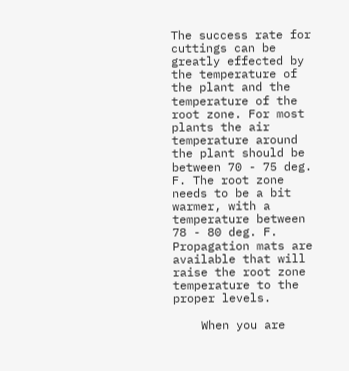The success rate for cuttings can be greatly effected by the temperature of the plant and the temperature of the root zone. For most plants the air temperature around the plant should be between 70 - 75 deg. F. The root zone needs to be a bit warmer, with a temperature between 78 - 80 deg. F. Propagation mats are available that will raise the root zone temperature to the proper levels.

    When you are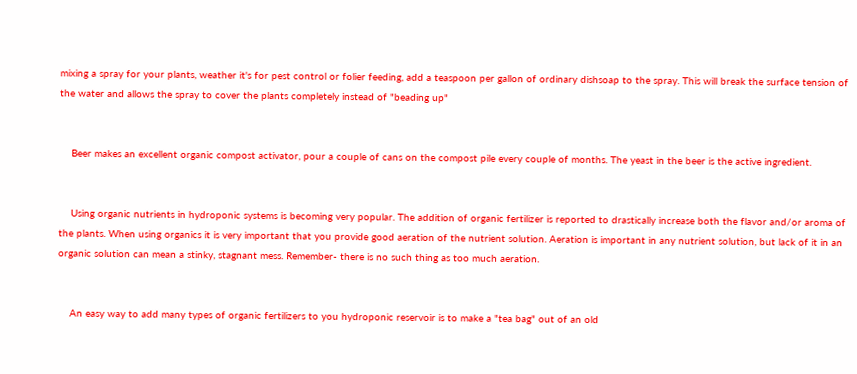mixing a spray for your plants, weather it's for pest control or folier feeding, add a teaspoon per gallon of ordinary dishsoap to the spray. This will break the surface tension of the water and allows the spray to cover the plants completely instead of "beading up"


    Beer makes an excellent organic compost activator, pour a couple of cans on the compost pile every couple of months. The yeast in the beer is the active ingredient.


    Using organic nutrients in hydroponic systems is becoming very popular. The addition of organic fertilizer is reported to drastically increase both the flavor and/or aroma of the plants. When using organics it is very important that you provide good aeration of the nutrient solution. Aeration is important in any nutrient solution, but lack of it in an organic solution can mean a stinky, stagnant mess. Remember- there is no such thing as too much aeration.


    An easy way to add many types of organic fertilizers to you hydroponic reservoir is to make a "tea bag" out of an old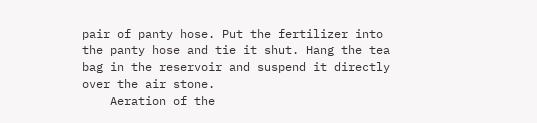pair of panty hose. Put the fertilizer into the panty hose and tie it shut. Hang the tea bag in the reservoir and suspend it directly over the air stone.
    Aeration of the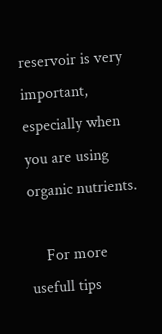reservoir is very important, especially when you are using organic nutrients.

    For more usefull tips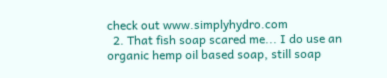check out www.simplyhydro.com
  2. That fish soap scared me... I do use an organic hemp oil based soap, still soap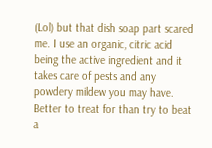(Lol) but that dish soap part scared me. I use an organic, citric acid being the active ingredient and it takes care of pests and any powdery mildew you may have. Better to treat for than try to beat a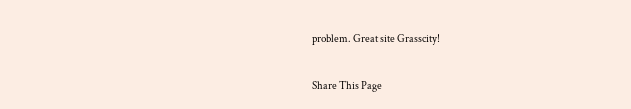problem. Great site Grasscity!

Share This Page